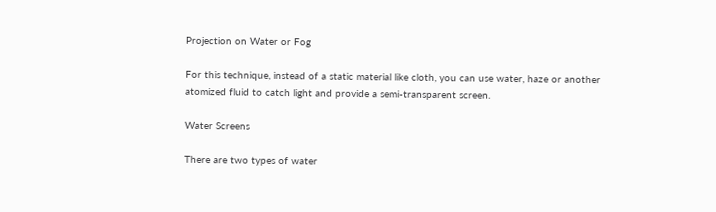Projection on Water or Fog

For this technique, instead of a static material like cloth, you can use water, haze or another atomized fluid to catch light and provide a semi-transparent screen.

Water Screens

There are two types of water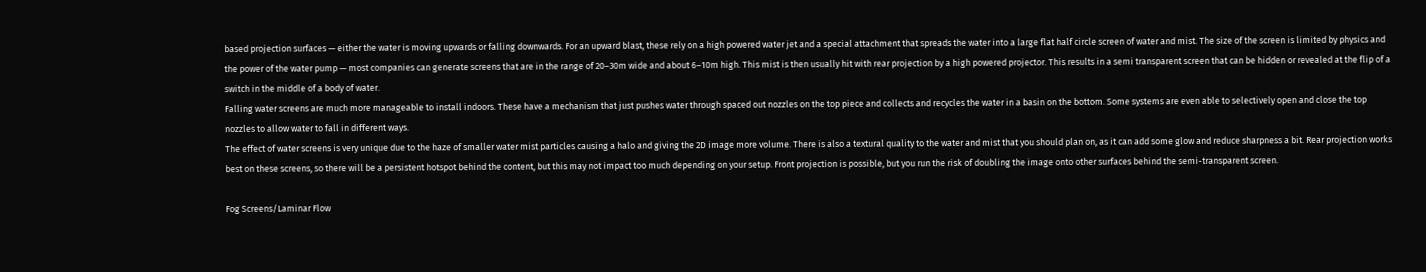based projection surfaces — either the water is moving upwards or falling downwards. For an upward blast, these rely on a high powered water jet and a special attachment that spreads the water into a large flat half circle screen of water and mist. The size of the screen is limited by physics and the power of the water pump — most companies can generate screens that are in the range of 20–30m wide and about 6–10m high. This mist is then usually hit with rear projection by a high powered projector. This results in a semi transparent screen that can be hidden or revealed at the flip of a switch in the middle of a body of water.
Falling water screens are much more manageable to install indoors. These have a mechanism that just pushes water through spaced out nozzles on the top piece and collects and recycles the water in a basin on the bottom. Some systems are even able to selectively open and close the top nozzles to allow water to fall in different ways.
The effect of water screens is very unique due to the haze of smaller water mist particles causing a halo and giving the 2D image more volume. There is also a textural quality to the water and mist that you should plan on, as it can add some glow and reduce sharpness a bit. Rear projection works best on these screens, so there will be a persistent hotspot behind the content, but this may not impact too much depending on your setup. Front projection is possible, but you run the risk of doubling the image onto other surfaces behind the semi-transparent screen.

Fog Screens/Laminar Flow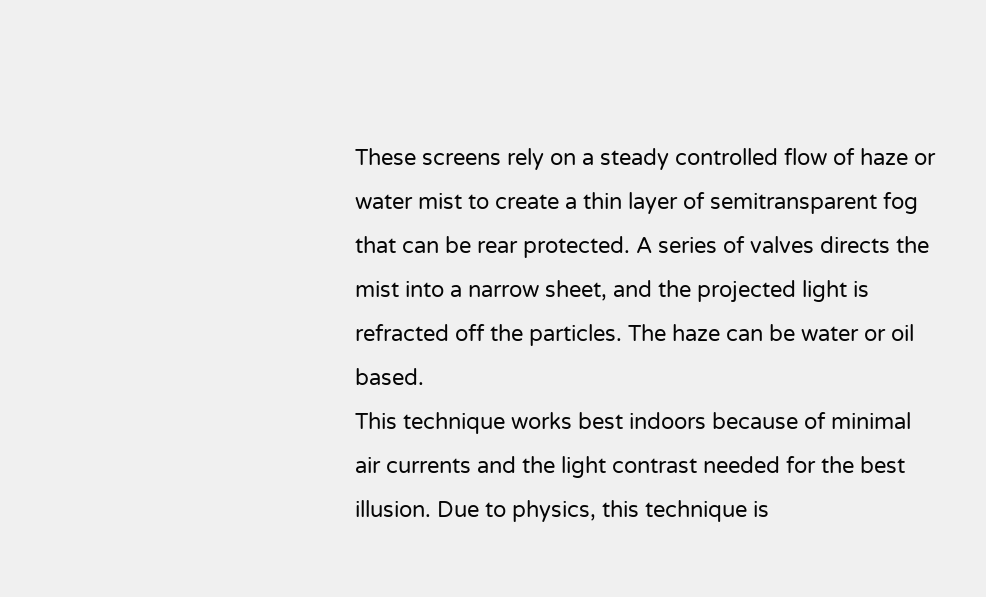These screens rely on a steady controlled flow of haze or water mist to create a thin layer of semitransparent fog that can be rear protected. A series of valves directs the mist into a narrow sheet, and the projected light is refracted off the particles. The haze can be water or oil based.
This technique works best indoors because of minimal air currents and the light contrast needed for the best illusion. Due to physics, this technique is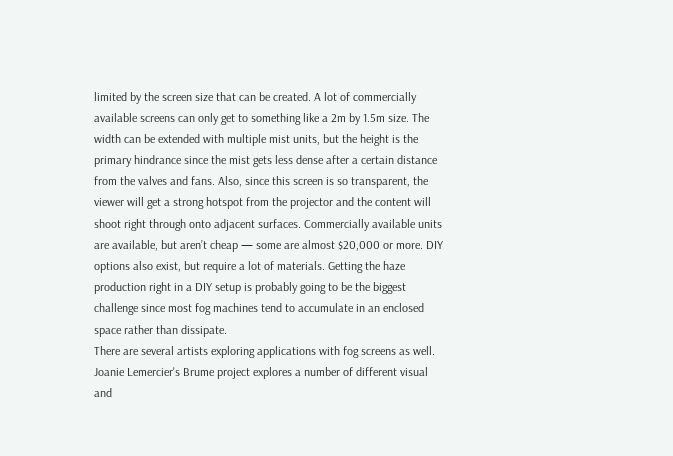limited by the screen size that can be created. A lot of commercially available screens can only get to something like a 2m by 1.5m size. The width can be extended with multiple mist units, but the height is the primary hindrance since the mist gets less dense after a certain distance from the valves and fans. Also, since this screen is so transparent, the viewer will get a strong hotspot from the projector and the content will shoot right through onto adjacent surfaces. Commercially available units are available, but aren’t cheap — some are almost $20,000 or more. DIY options also exist, but require a lot of materials. Getting the haze production right in a DIY setup is probably going to be the biggest challenge since most fog machines tend to accumulate in an enclosed space rather than dissipate.
There are several artists exploring applications with fog screens as well. Joanie Lemercier's Brume project explores a number of different visual and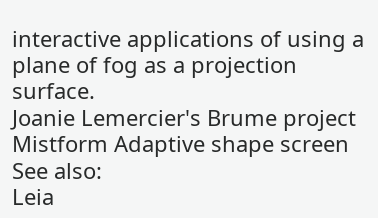interactive applications of using a plane of fog as a projection surface.
Joanie Lemercier's Brume project
Mistform Adaptive shape screen
See also:
Leia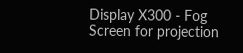Display X300 - Fog Screen for projection